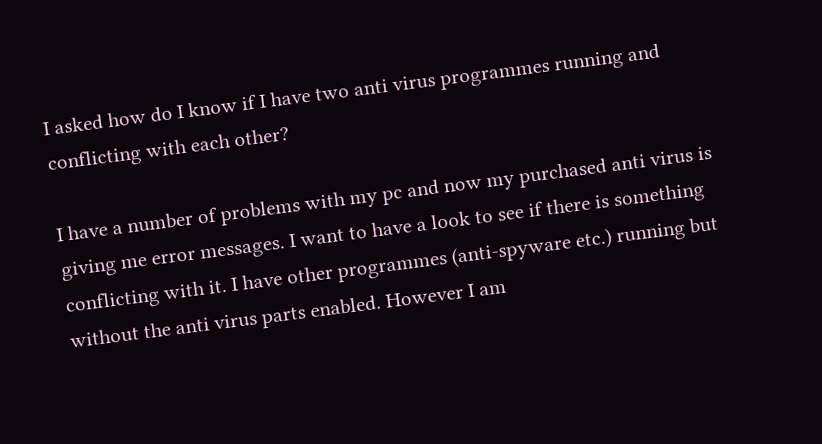I asked how do I know if I have two anti virus programmes running and conflicting with each other?

I have a number of problems with my pc and now my purchased anti virus is giving me error messages. I want to have a look to see if there is something conflicting with it. I have other programmes (anti-spyware etc.) running but without the anti virus parts enabled. However I am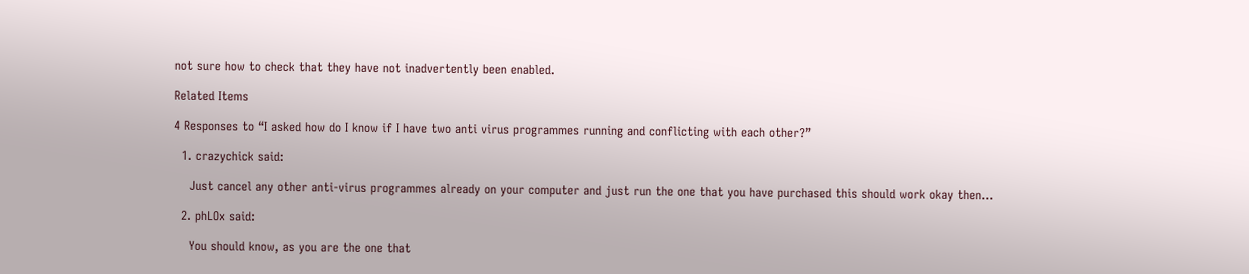not sure how to check that they have not inadvertently been enabled.

Related Items

4 Responses to “I asked how do I know if I have two anti virus programmes running and conflicting with each other?”

  1. crazychick said:

    Just cancel any other anti-virus programmes already on your computer and just run the one that you have purchased this should work okay then…

  2. phLOx said:

    You should know, as you are the one that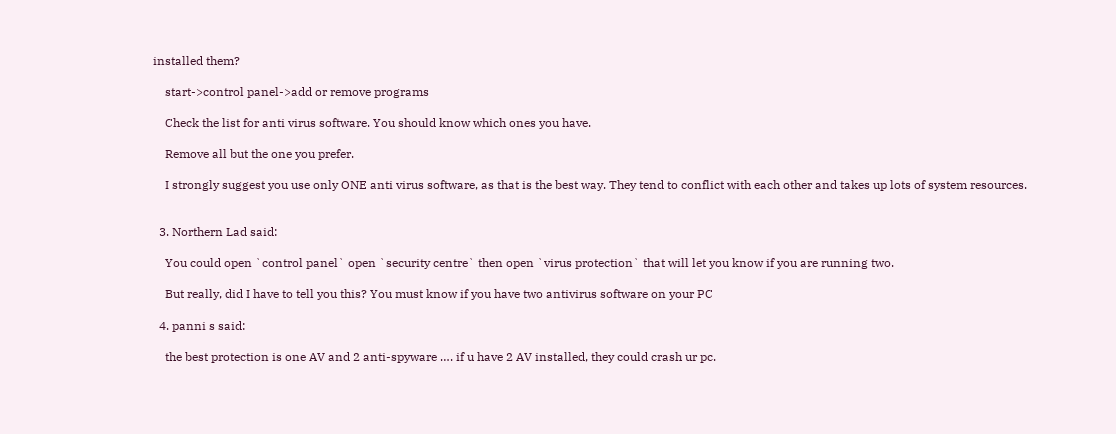installed them?

    start->control panel->add or remove programs

    Check the list for anti virus software. You should know which ones you have.

    Remove all but the one you prefer.

    I strongly suggest you use only ONE anti virus software, as that is the best way. They tend to conflict with each other and takes up lots of system resources.


  3. Northern Lad said:

    You could open `control panel` open `security centre` then open `virus protection` that will let you know if you are running two.

    But really, did I have to tell you this? You must know if you have two antivirus software on your PC

  4. panni s said:

    the best protection is one AV and 2 anti-spyware …. if u have 2 AV installed, they could crash ur pc.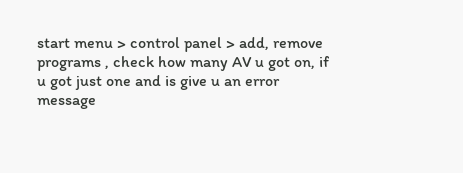start menu > control panel > add, remove programs , check how many AV u got on, if u got just one and is give u an error message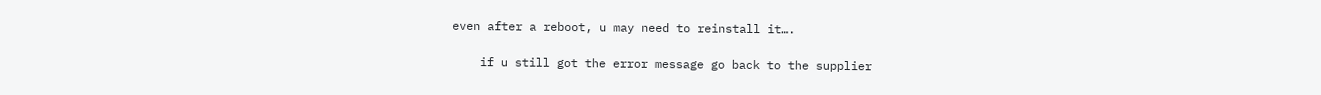even after a reboot, u may need to reinstall it….

    if u still got the error message go back to the supplier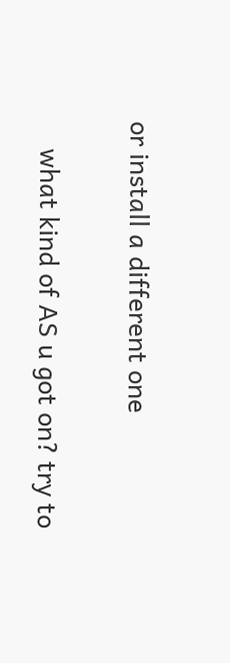or install a different one

    what kind of AS u got on? try to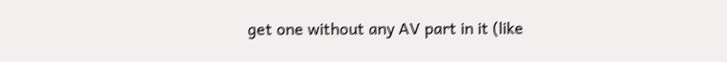get one without any AV part in it (like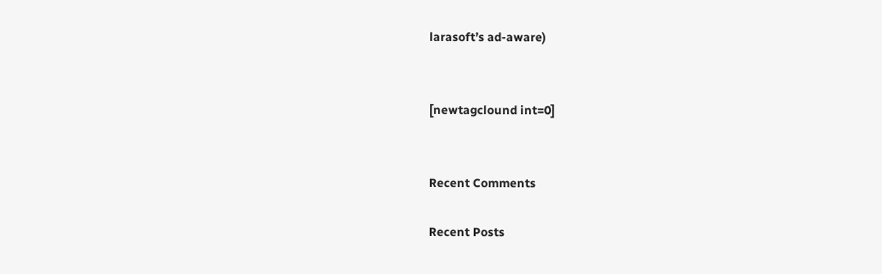larasoft’s ad-aware)


[newtagclound int=0]


Recent Comments

Recent Posts